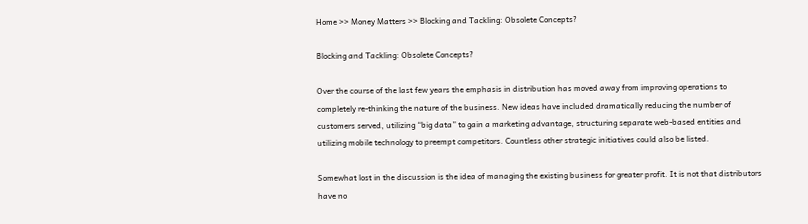Home >> Money Matters >> Blocking and Tackling: Obsolete Concepts?

Blocking and Tackling: Obsolete Concepts?

Over the course of the last few years the emphasis in distribution has moved away from improving operations to completely re-thinking the nature of the business. New ideas have included dramatically reducing the number of customers served, utilizing “big data” to gain a marketing advantage, structuring separate web-based entities and utilizing mobile technology to preempt competitors. Countless other strategic initiatives could also be listed.

Somewhat lost in the discussion is the idea of managing the existing business for greater profit. It is not that distributors have no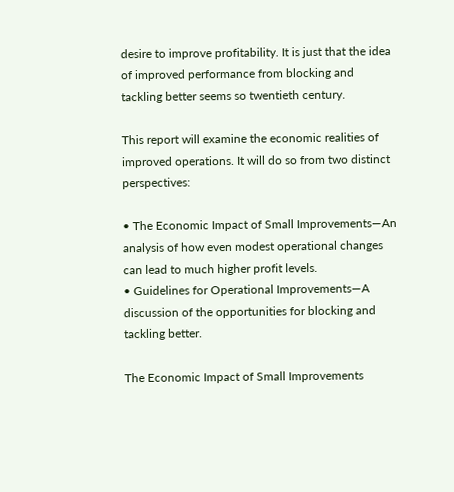desire to improve profitability. It is just that the idea of improved performance from blocking and tackling better seems so twentieth century.

This report will examine the economic realities of improved operations. It will do so from two distinct perspectives:

• The Economic Impact of Small Improvements—An analysis of how even modest operational changes can lead to much higher profit levels.
• Guidelines for Operational Improvements—A discussion of the opportunities for blocking and tackling better.

The Economic Impact of Small Improvements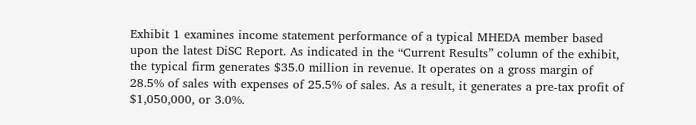Exhibit 1 examines income statement performance of a typical MHEDA member based upon the latest DiSC Report. As indicated in the “Current Results” column of the exhibit, the typical firm generates $35.0 million in revenue. It operates on a gross margin of 28.5% of sales with expenses of 25.5% of sales. As a result, it generates a pre-tax profit of $1,050,000, or 3.0%.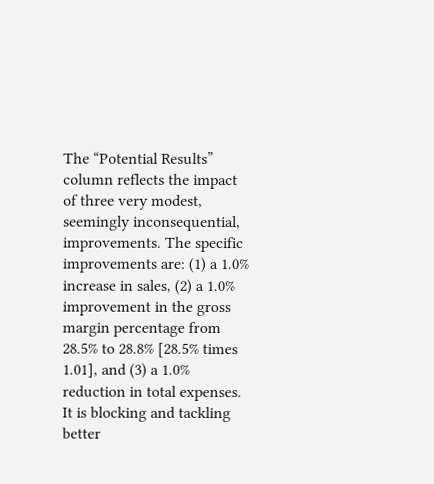The “Potential Results” column reflects the impact of three very modest, seemingly inconsequential, improvements. The specific improvements are: (1) a 1.0% increase in sales, (2) a 1.0% improvement in the gross margin percentage from 28.5% to 28.8% [28.5% times 1.01], and (3) a 1.0% reduction in total expenses. It is blocking and tackling better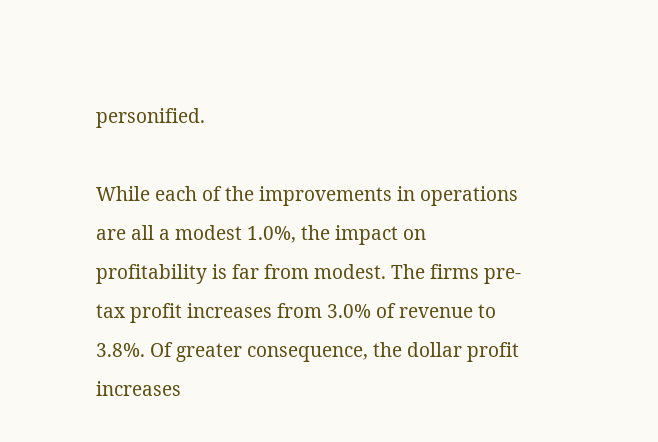personified.

While each of the improvements in operations are all a modest 1.0%, the impact on profitability is far from modest. The firms pre-tax profit increases from 3.0% of revenue to 3.8%. Of greater consequence, the dollar profit increases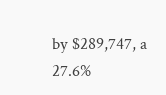by $289,747, a 27.6%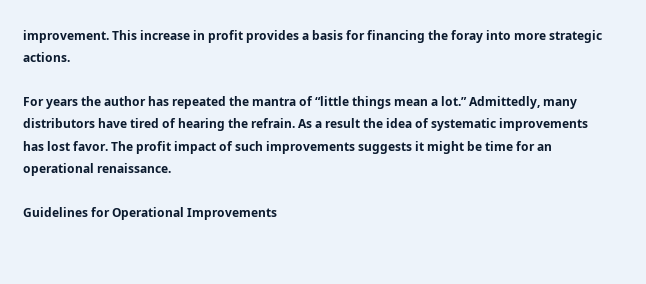improvement. This increase in profit provides a basis for financing the foray into more strategic actions.

For years the author has repeated the mantra of “little things mean a lot.” Admittedly, many distributors have tired of hearing the refrain. As a result the idea of systematic improvements has lost favor. The profit impact of such improvements suggests it might be time for an operational renaissance.

Guidelines for Operational Improvements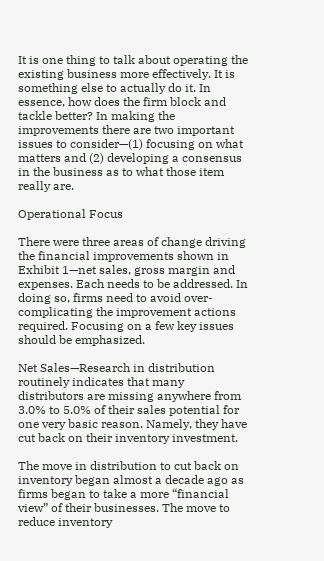It is one thing to talk about operating the existing business more effectively. It is something else to actually do it. In essence, how does the firm block and tackle better? In making the improvements there are two important issues to consider—(1) focusing on what matters and (2) developing a consensus in the business as to what those item really are.

Operational Focus

There were three areas of change driving the financial improvements shown in Exhibit 1—net sales, gross margin and expenses. Each needs to be addressed. In doing so, firms need to avoid over-complicating the improvement actions required. Focusing on a few key issues should be emphasized.

Net Sales—Research in distribution routinely indicates that many distributors are missing anywhere from 3.0% to 5.0% of their sales potential for one very basic reason. Namely, they have cut back on their inventory investment.

The move in distribution to cut back on inventory began almost a decade ago as firms began to take a more “financial view” of their businesses. The move to reduce inventory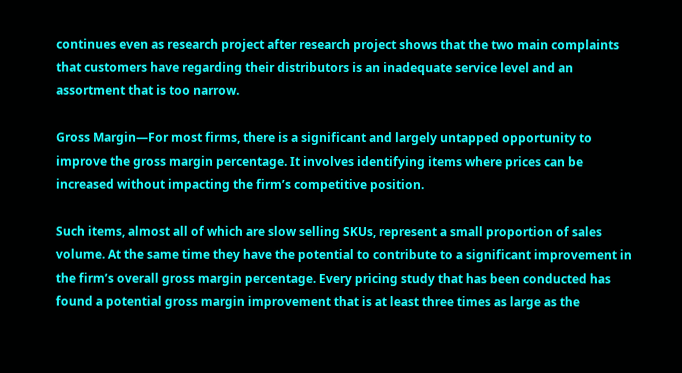continues even as research project after research project shows that the two main complaints that customers have regarding their distributors is an inadequate service level and an assortment that is too narrow.

Gross Margin—For most firms, there is a significant and largely untapped opportunity to improve the gross margin percentage. It involves identifying items where prices can be increased without impacting the firm’s competitive position.

Such items, almost all of which are slow selling SKUs, represent a small proportion of sales volume. At the same time they have the potential to contribute to a significant improvement in the firm’s overall gross margin percentage. Every pricing study that has been conducted has found a potential gross margin improvement that is at least three times as large as the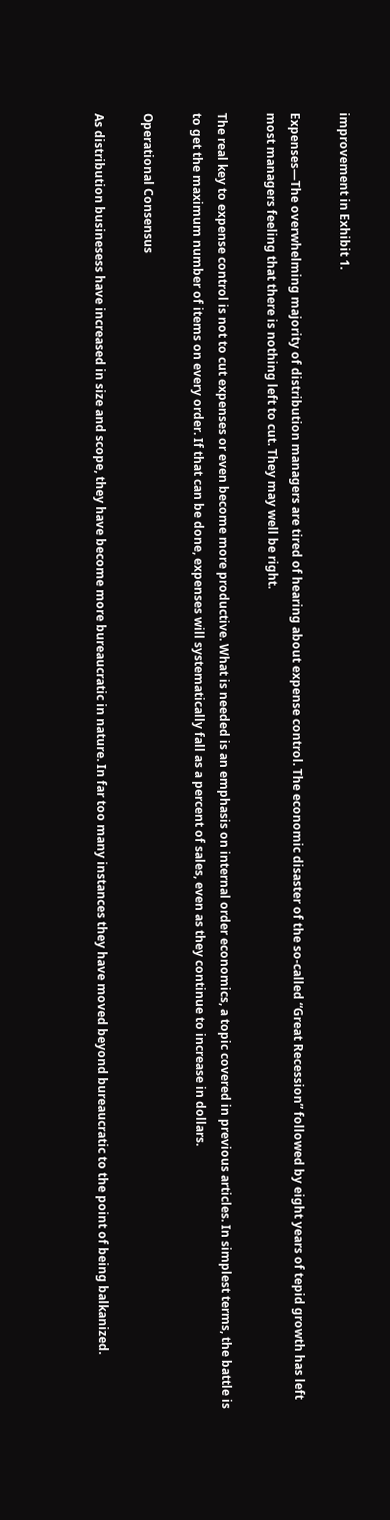improvement in Exhibit 1.

Expenses—The overwhelming majority of distribution managers are tired of hearing about expense control. The economic disaster of the so-called “Great Recession” followed by eight years of tepid growth has left most managers feeling that there is nothing left to cut. They may well be right.

The real key to expense control is not to cut expenses or even become more productive. What is needed is an emphasis on internal order economics, a topic covered in previous articles. In simplest terms, the battle is to get the maximum number of items on every order. If that can be done, expenses will systematically fall as a percent of sales, even as they continue to increase in dollars.

Operational Consensus

As distribution businesess have increased in size and scope, they have become more bureaucratic in nature. In far too many instances they have moved beyond bureaucratic to the point of being balkanized.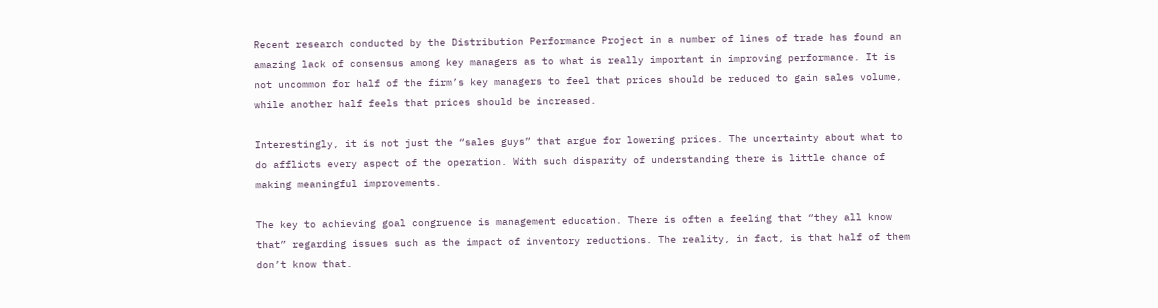Recent research conducted by the Distribution Performance Project in a number of lines of trade has found an amazing lack of consensus among key managers as to what is really important in improving performance. It is not uncommon for half of the firm’s key managers to feel that prices should be reduced to gain sales volume, while another half feels that prices should be increased.

Interestingly, it is not just the “sales guys” that argue for lowering prices. The uncertainty about what to do afflicts every aspect of the operation. With such disparity of understanding there is little chance of making meaningful improvements.

The key to achieving goal congruence is management education. There is often a feeling that “they all know that” regarding issues such as the impact of inventory reductions. The reality, in fact, is that half of them don’t know that.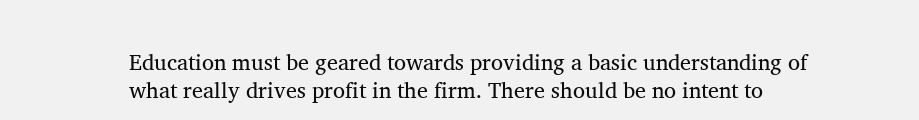Education must be geared towards providing a basic understanding of what really drives profit in the firm. There should be no intent to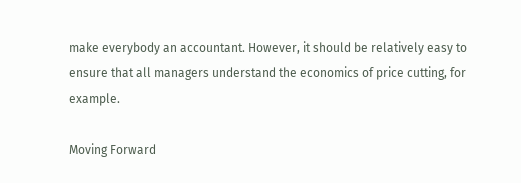make everybody an accountant. However, it should be relatively easy to ensure that all managers understand the economics of price cutting, for example.

Moving Forward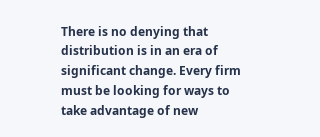There is no denying that distribution is in an era of significant change. Every firm must be looking for ways to take advantage of new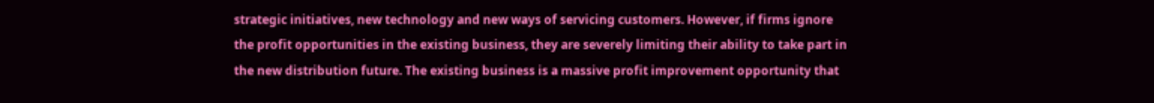strategic initiatives, new technology and new ways of servicing customers. However, if firms ignore the profit opportunities in the existing business, they are severely limiting their ability to take part in the new distribution future. The existing business is a massive profit improvement opportunity that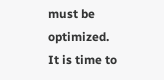must be optimized. It is time to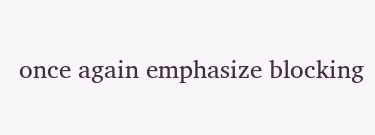once again emphasize blocking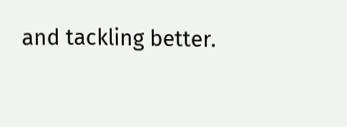and tackling better.